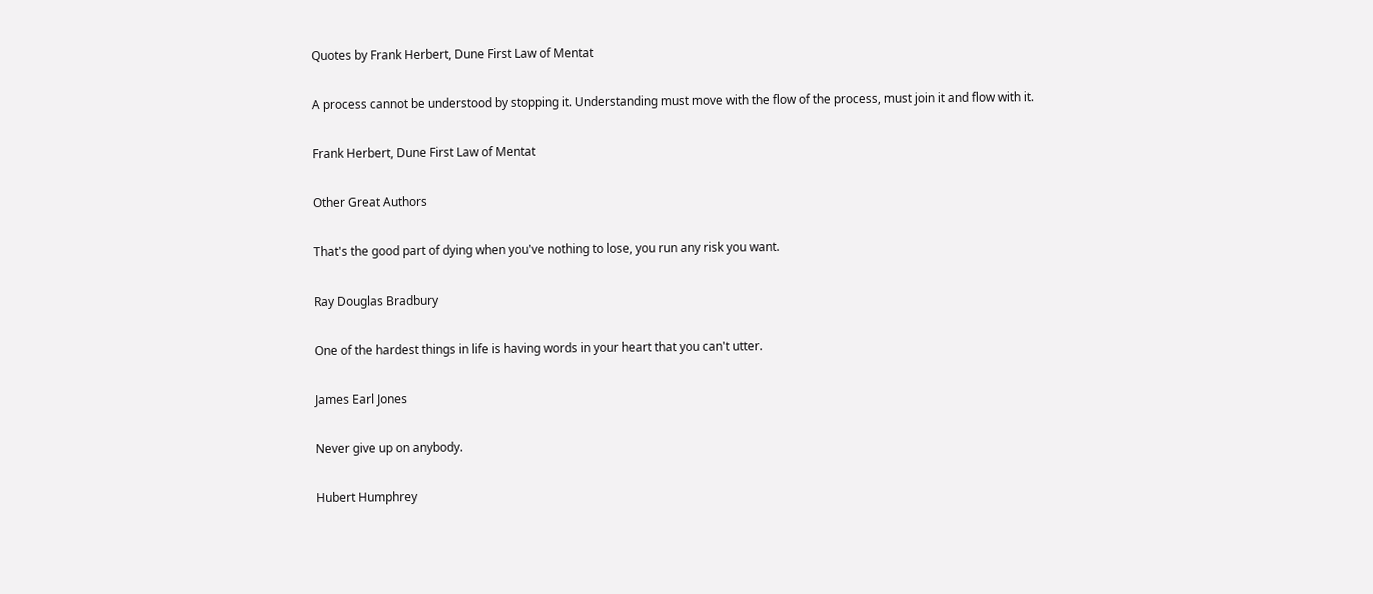Quotes by Frank Herbert, Dune First Law of Mentat

A process cannot be understood by stopping it. Understanding must move with the flow of the process, must join it and flow with it.

Frank Herbert, Dune First Law of Mentat

Other Great Authors

That's the good part of dying when you've nothing to lose, you run any risk you want.

Ray Douglas Bradbury

One of the hardest things in life is having words in your heart that you can't utter.

James Earl Jones

Never give up on anybody.

Hubert Humphrey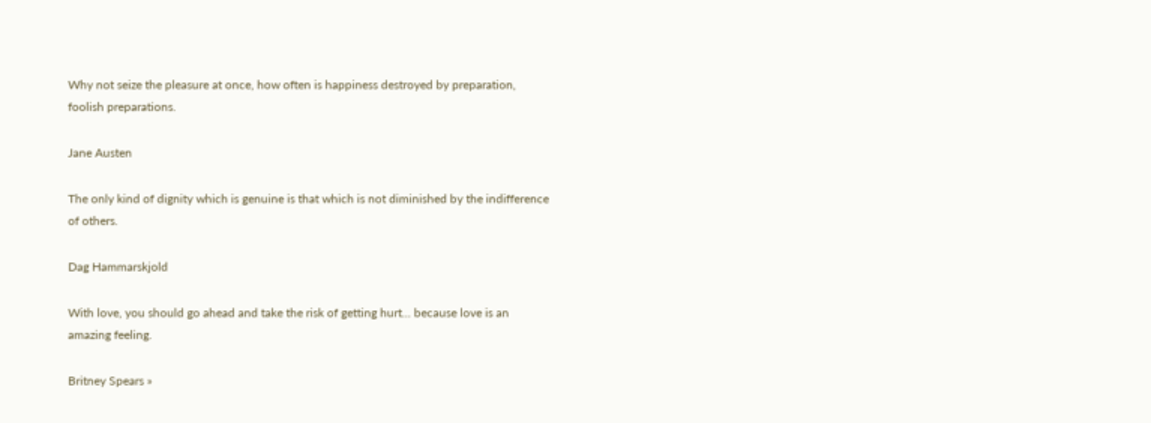Why not seize the pleasure at once, how often is happiness destroyed by preparation, foolish preparations.

Jane Austen

The only kind of dignity which is genuine is that which is not diminished by the indifference of others.

Dag Hammarskjold

With love, you should go ahead and take the risk of getting hurt... because love is an amazing feeling.

Britney Spears »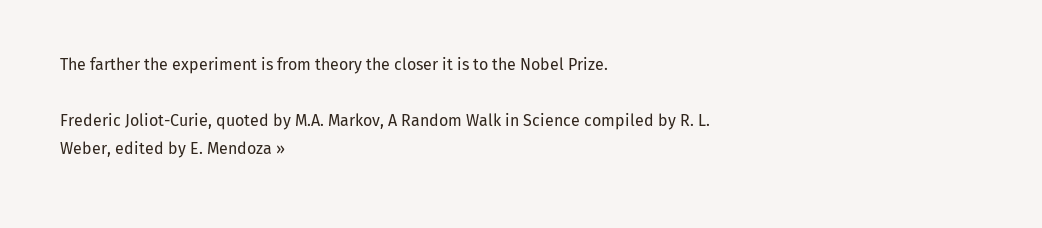The farther the experiment is from theory the closer it is to the Nobel Prize.

Frederic Joliot-Curie, quoted by M.A. Markov, A Random Walk in Science compiled by R. L. Weber, edited by E. Mendoza »